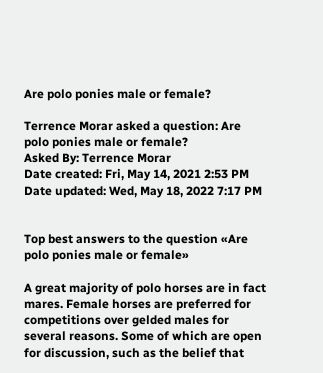Are polo ponies male or female?

Terrence Morar asked a question: Are polo ponies male or female?
Asked By: Terrence Morar
Date created: Fri, May 14, 2021 2:53 PM
Date updated: Wed, May 18, 2022 7:17 PM


Top best answers to the question «Are polo ponies male or female»

A great majority of polo horses are in fact mares. Female horses are preferred for competitions over gelded males for several reasons. Some of which are open for discussion, such as the belief that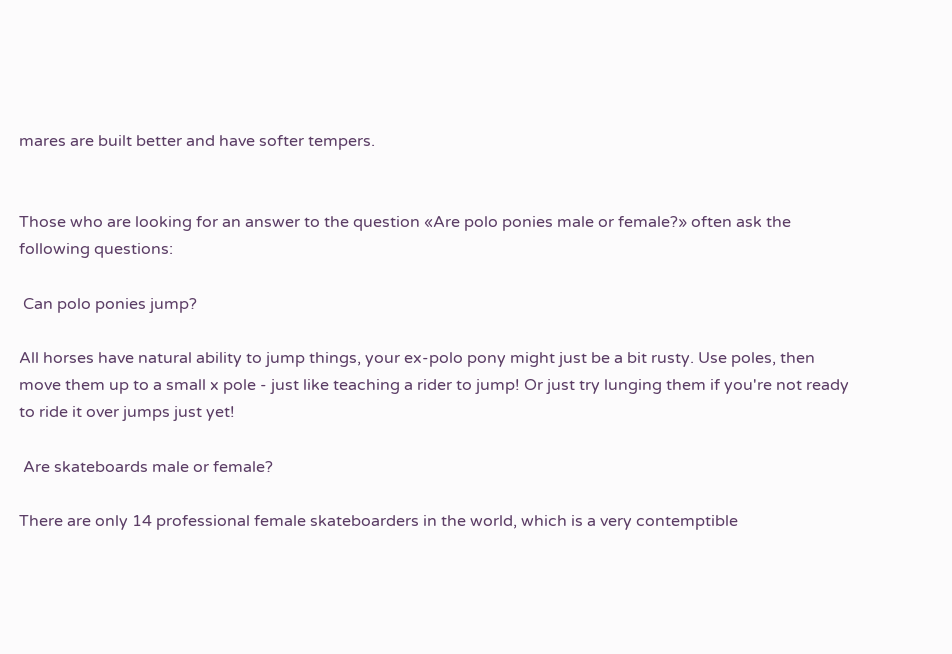mares are built better and have softer tempers.


Those who are looking for an answer to the question «Are polo ponies male or female?» often ask the following questions:

 Can polo ponies jump?

All horses have natural ability to jump things, your ex-polo pony might just be a bit rusty. Use poles, then move them up to a small x pole - just like teaching a rider to jump! Or just try lunging them if you're not ready to ride it over jumps just yet!

 Are skateboards male or female?

There are only 14 professional female skateboarders in the world, which is a very contemptible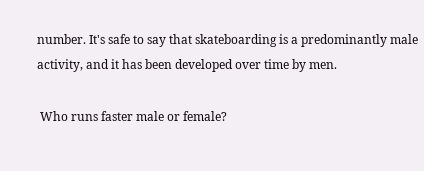number. It's safe to say that skateboarding is a predominantly male activity, and it has been developed over time by men.

 Who runs faster male or female?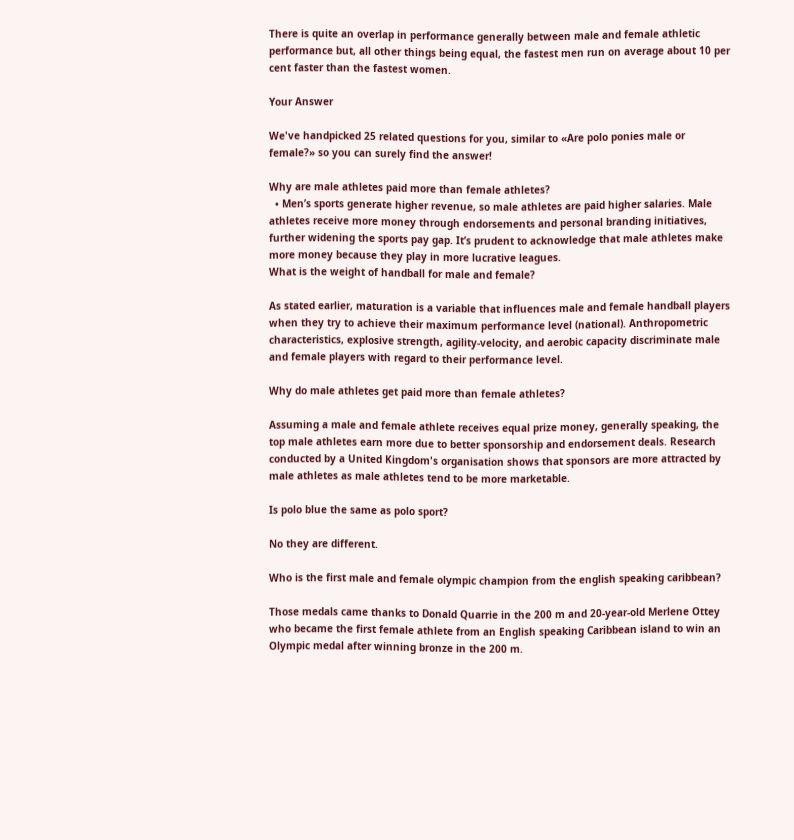There is quite an overlap in performance generally between male and female athletic performance but, all other things being equal, the fastest men run on average about 10 per cent faster than the fastest women.

Your Answer

We've handpicked 25 related questions for you, similar to «Are polo ponies male or female?» so you can surely find the answer!

Why are male athletes paid more than female athletes?
  • Men’s sports generate higher revenue, so male athletes are paid higher salaries. Male athletes receive more money through endorsements and personal branding initiatives, further widening the sports pay gap. It’s prudent to acknowledge that male athletes make more money because they play in more lucrative leagues.
What is the weight of handball for male and female?

As stated earlier, maturation is a variable that influences male and female handball players when they try to achieve their maximum performance level (national). Anthropometric characteristics, explosive strength, agility-velocity, and aerobic capacity discriminate male and female players with regard to their performance level.

Why do male athletes get paid more than female athletes?

Assuming a male and female athlete receives equal prize money, generally speaking, the top male athletes earn more due to better sponsorship and endorsement deals. Research conducted by a United Kingdom's organisation shows that sponsors are more attracted by male athletes as male athletes tend to be more marketable.

Is polo blue the same as polo sport?

No they are different.

Who is the first male and female olympic champion from the english speaking caribbean?

Those medals came thanks to Donald Quarrie in the 200 m and 20-year-old Merlene Ottey who became the first female athlete from an English speaking Caribbean island to win an Olympic medal after winning bronze in the 200 m.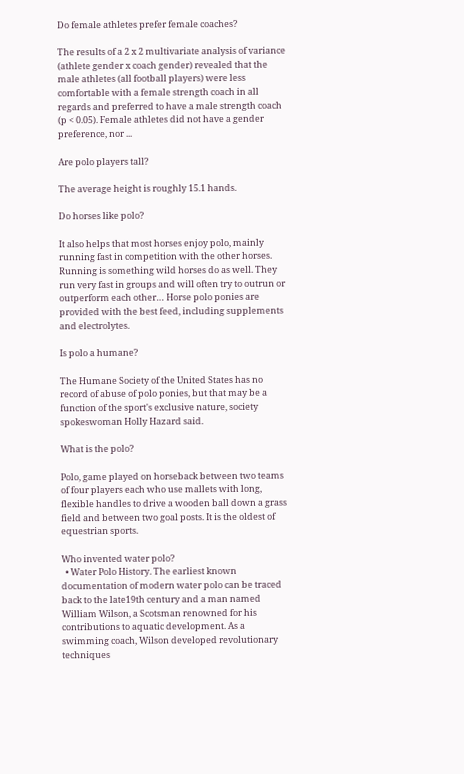Do female athletes prefer female coaches?

The results of a 2 x 2 multivariate analysis of variance (athlete gender x coach gender) revealed that the male athletes (all football players) were less comfortable with a female strength coach in all regards and preferred to have a male strength coach (p < 0.05). Female athletes did not have a gender preference, nor ...

Are polo players tall?

The average height is roughly 15.1 hands.

Do horses like polo?

It also helps that most horses enjoy polo, mainly running fast in competition with the other horses. Running is something wild horses do as well. They run very fast in groups and will often try to outrun or outperform each other… Horse polo ponies are provided with the best feed, including supplements and electrolytes.

Is polo a humane?

The Humane Society of the United States has no record of abuse of polo ponies, but that may be a function of the sport's exclusive nature, society spokeswoman Holly Hazard said.

What is the polo?

Polo, game played on horseback between two teams of four players each who use mallets with long, flexible handles to drive a wooden ball down a grass field and between two goal posts. It is the oldest of equestrian sports.

Who invented water polo?
  • Water Polo History. The earliest known documentation of modern water polo can be traced back to the late19th century and a man named William Wilson, a Scotsman renowned for his contributions to aquatic development. As a swimming coach, Wilson developed revolutionary techniques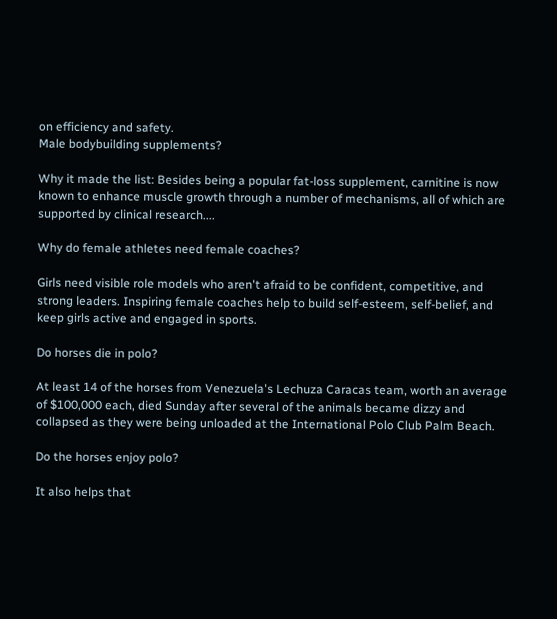on efficiency and safety.
Male bodybuilding supplements?

Why it made the list: Besides being a popular fat-loss supplement, carnitine is now known to enhance muscle growth through a number of mechanisms, all of which are supported by clinical research....

Why do female athletes need female coaches?

Girls need visible role models who aren't afraid to be confident, competitive, and strong leaders. Inspiring female coaches help to build self-esteem, self-belief, and keep girls active and engaged in sports.

Do horses die in polo?

At least 14 of the horses from Venezuela's Lechuza Caracas team, worth an average of $100,000 each, died Sunday after several of the animals became dizzy and collapsed as they were being unloaded at the International Polo Club Palm Beach.

Do the horses enjoy polo?

It also helps that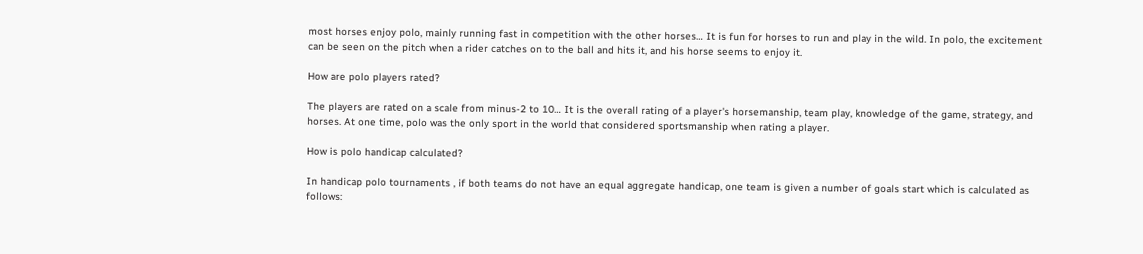most horses enjoy polo, mainly running fast in competition with the other horses… It is fun for horses to run and play in the wild. In polo, the excitement can be seen on the pitch when a rider catches on to the ball and hits it, and his horse seems to enjoy it.

How are polo players rated?

The players are rated on a scale from minus-2 to 10… It is the overall rating of a player's horsemanship, team play, knowledge of the game, strategy, and horses. At one time, polo was the only sport in the world that considered sportsmanship when rating a player.

How is polo handicap calculated?

In handicap polo tournaments , if both teams do not have an equal aggregate handicap, one team is given a number of goals start which is calculated as follows: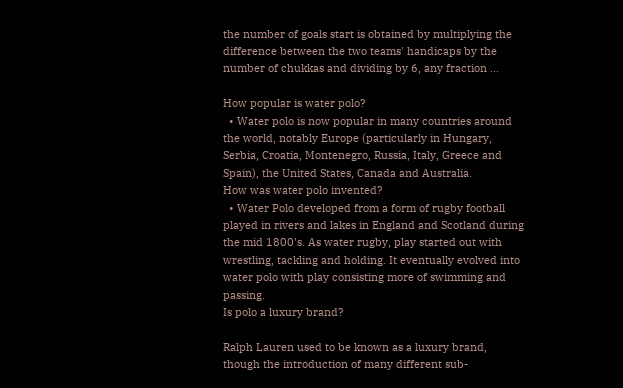the number of goals start is obtained by multiplying the difference between the two teams' handicaps by the number of chukkas and dividing by 6, any fraction ...

How popular is water polo?
  • Water polo is now popular in many countries around the world, notably Europe (particularly in Hungary, Serbia, Croatia, Montenegro, Russia, Italy, Greece and Spain), the United States, Canada and Australia.
How was water polo invented?
  • Water Polo developed from a form of rugby football played in rivers and lakes in England and Scotland during the mid 1800's. As water rugby, play started out with wrestling, tackling and holding. It eventually evolved into water polo with play consisting more of swimming and passing.
Is polo a luxury brand?

Ralph Lauren used to be known as a luxury brand, though the introduction of many different sub-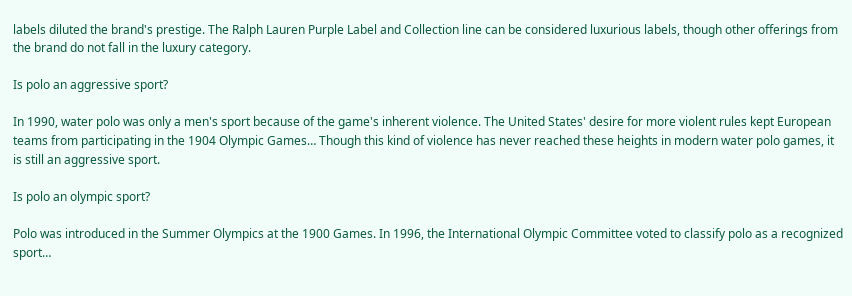labels diluted the brand's prestige. The Ralph Lauren Purple Label and Collection line can be considered luxurious labels, though other offerings from the brand do not fall in the luxury category.

Is polo an aggressive sport?

In 1990, water polo was only a men's sport because of the game's inherent violence. The United States' desire for more violent rules kept European teams from participating in the 1904 Olympic Games… Though this kind of violence has never reached these heights in modern water polo games, it is still an aggressive sport.

Is polo an olympic sport?

Polo was introduced in the Summer Olympics at the 1900 Games. In 1996, the International Olympic Committee voted to classify polo as a recognized sport…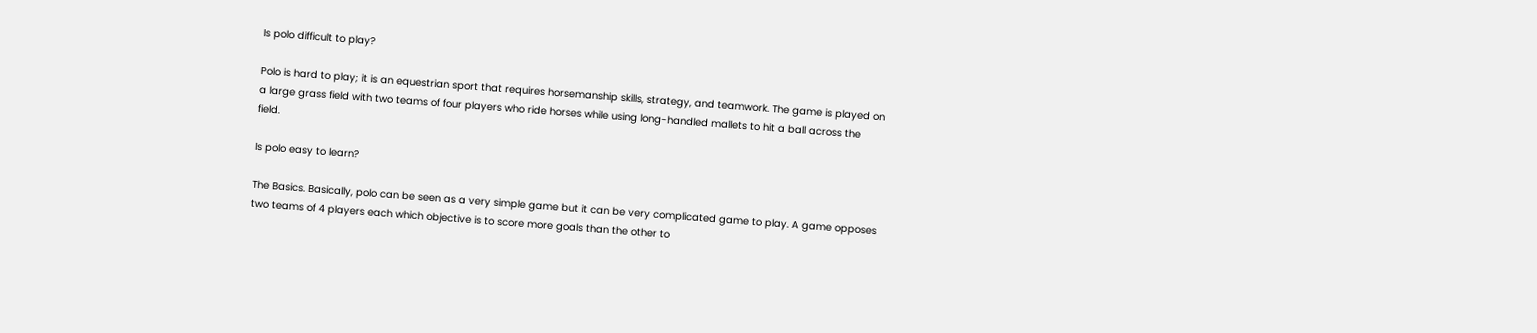Is polo difficult to play?

Polo is hard to play; it is an equestrian sport that requires horsemanship skills, strategy, and teamwork. The game is played on a large grass field with two teams of four players who ride horses while using long-handled mallets to hit a ball across the field.

Is polo easy to learn?

The Basics. Basically, polo can be seen as a very simple game but it can be very complicated game to play. A game opposes two teams of 4 players each which objective is to score more goals than the other to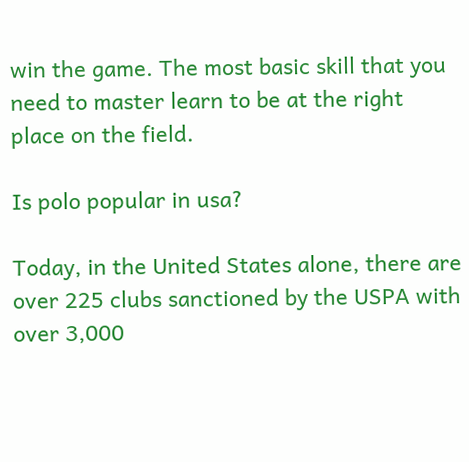win the game. The most basic skill that you need to master learn to be at the right place on the field.

Is polo popular in usa?

Today, in the United States alone, there are over 225 clubs sanctioned by the USPA with over 3,000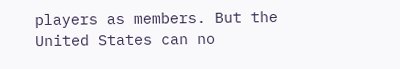players as members. But the United States can no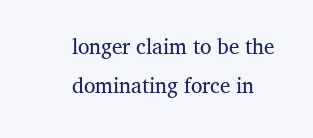longer claim to be the dominating force in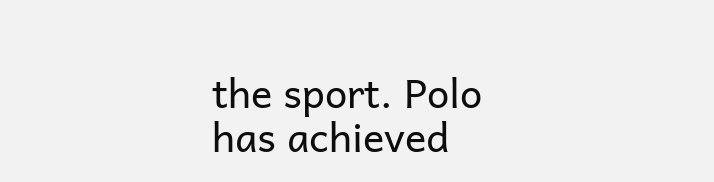the sport. Polo has achieved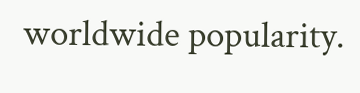worldwide popularity.